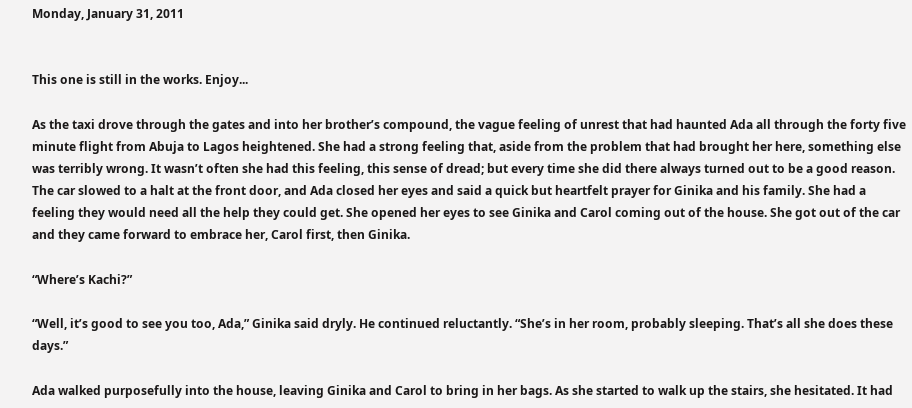Monday, January 31, 2011


This one is still in the works. Enjoy...

As the taxi drove through the gates and into her brother’s compound, the vague feeling of unrest that had haunted Ada all through the forty five minute flight from Abuja to Lagos heightened. She had a strong feeling that, aside from the problem that had brought her here, something else was terribly wrong. It wasn’t often she had this feeling, this sense of dread; but every time she did there always turned out to be a good reason. The car slowed to a halt at the front door, and Ada closed her eyes and said a quick but heartfelt prayer for Ginika and his family. She had a feeling they would need all the help they could get. She opened her eyes to see Ginika and Carol coming out of the house. She got out of the car and they came forward to embrace her, Carol first, then Ginika.

“Where’s Kachi?”

“Well, it’s good to see you too, Ada,” Ginika said dryly. He continued reluctantly. “She’s in her room, probably sleeping. That’s all she does these days.”

Ada walked purposefully into the house, leaving Ginika and Carol to bring in her bags. As she started to walk up the stairs, she hesitated. It had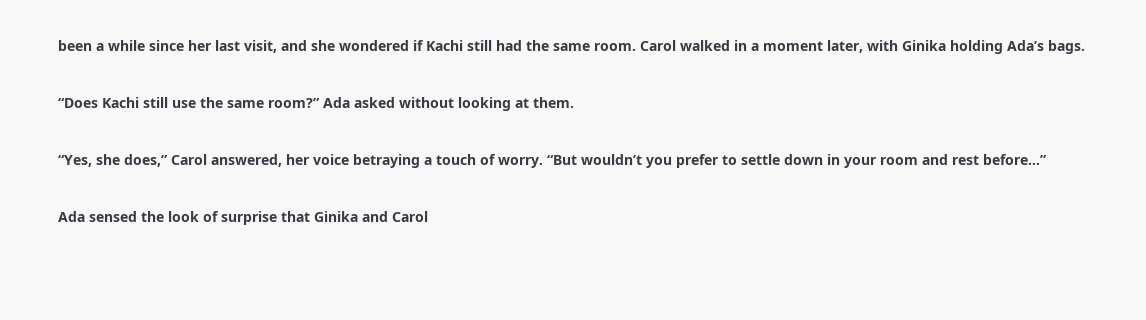been a while since her last visit, and she wondered if Kachi still had the same room. Carol walked in a moment later, with Ginika holding Ada’s bags.

“Does Kachi still use the same room?” Ada asked without looking at them.

“Yes, she does,” Carol answered, her voice betraying a touch of worry. “But wouldn’t you prefer to settle down in your room and rest before…”

Ada sensed the look of surprise that Ginika and Carol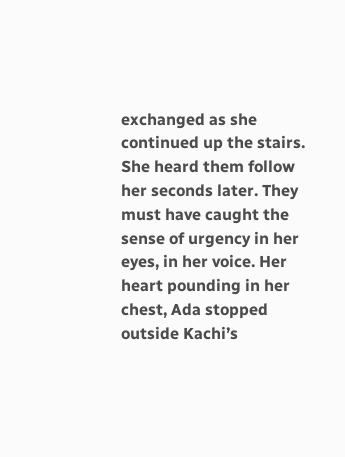exchanged as she continued up the stairs. She heard them follow her seconds later. They must have caught the sense of urgency in her eyes, in her voice. Her heart pounding in her chest, Ada stopped outside Kachi’s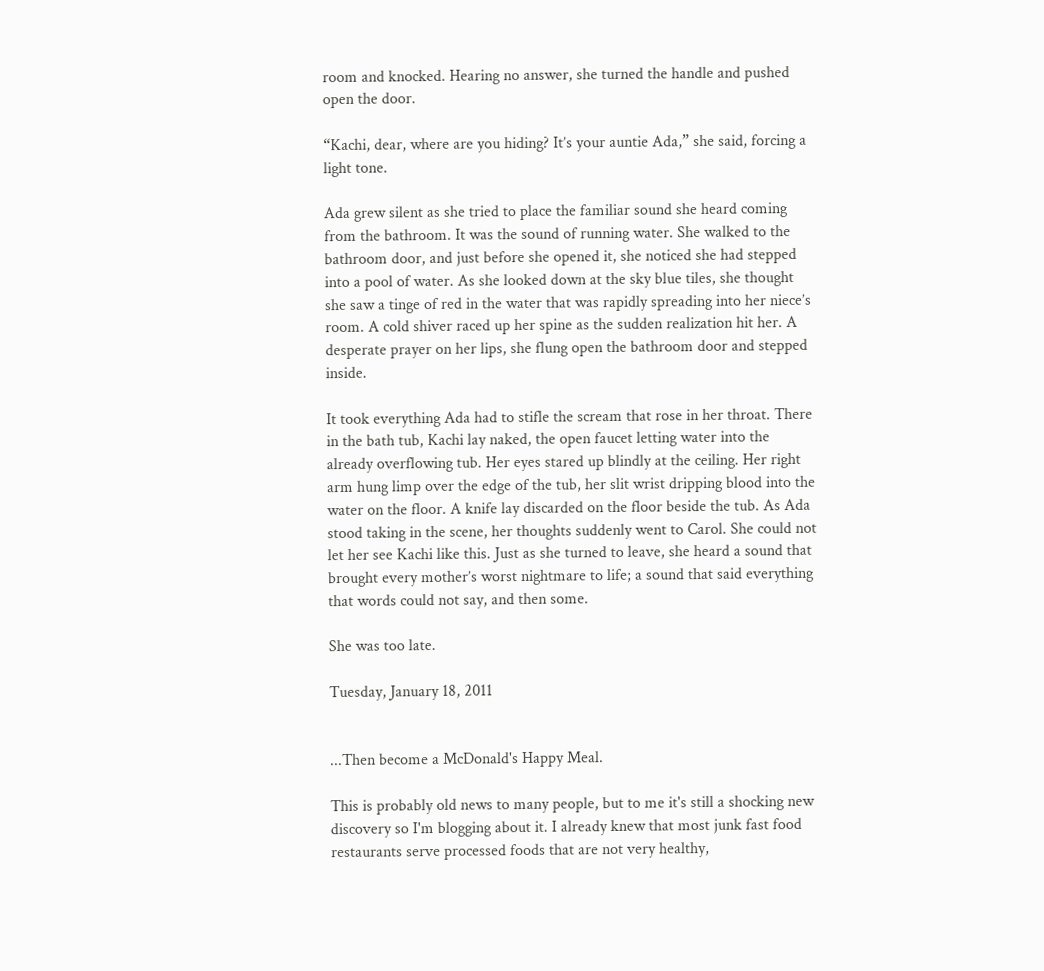room and knocked. Hearing no answer, she turned the handle and pushed open the door.

“Kachi, dear, where are you hiding? It’s your auntie Ada,” she said, forcing a light tone.

Ada grew silent as she tried to place the familiar sound she heard coming from the bathroom. It was the sound of running water. She walked to the bathroom door, and just before she opened it, she noticed she had stepped into a pool of water. As she looked down at the sky blue tiles, she thought she saw a tinge of red in the water that was rapidly spreading into her niece’s room. A cold shiver raced up her spine as the sudden realization hit her. A desperate prayer on her lips, she flung open the bathroom door and stepped inside.

It took everything Ada had to stifle the scream that rose in her throat. There in the bath tub, Kachi lay naked, the open faucet letting water into the already overflowing tub. Her eyes stared up blindly at the ceiling. Her right arm hung limp over the edge of the tub, her slit wrist dripping blood into the water on the floor. A knife lay discarded on the floor beside the tub. As Ada stood taking in the scene, her thoughts suddenly went to Carol. She could not let her see Kachi like this. Just as she turned to leave, she heard a sound that brought every mother’s worst nightmare to life; a sound that said everything that words could not say, and then some.

She was too late.

Tuesday, January 18, 2011


...Then become a McDonald's Happy Meal.

This is probably old news to many people, but to me it's still a shocking new discovery so I'm blogging about it. I already knew that most junk fast food restaurants serve processed foods that are not very healthy,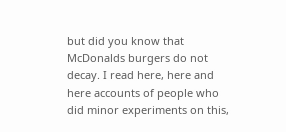but did you know that McDonalds burgers do not decay. I read here, here and here accounts of people who did minor experiments on this,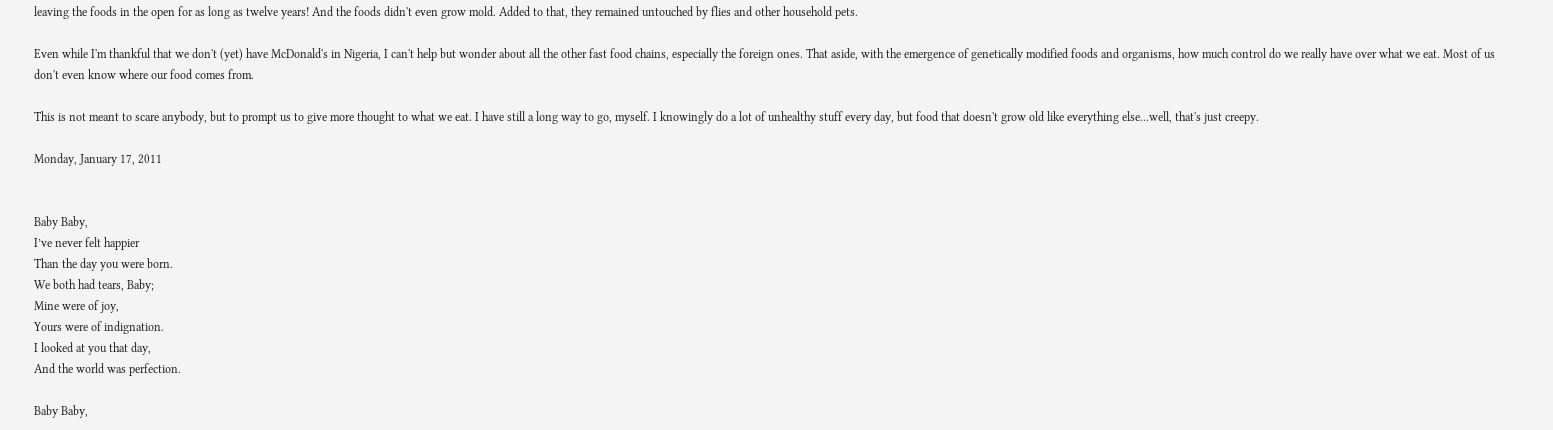leaving the foods in the open for as long as twelve years! And the foods didn't even grow mold. Added to that, they remained untouched by flies and other household pets.

Even while I'm thankful that we don't (yet) have McDonald's in Nigeria, I can't help but wonder about all the other fast food chains, especially the foreign ones. That aside, with the emergence of genetically modified foods and organisms, how much control do we really have over what we eat. Most of us don't even know where our food comes from.

This is not meant to scare anybody, but to prompt us to give more thought to what we eat. I have still a long way to go, myself. I knowingly do a lot of unhealthy stuff every day, but food that doesn't grow old like everything else...well, that's just creepy.

Monday, January 17, 2011


Baby Baby,
I’ve never felt happier
Than the day you were born.
We both had tears, Baby;
Mine were of joy,
Yours were of indignation.
I looked at you that day,
And the world was perfection.

Baby Baby,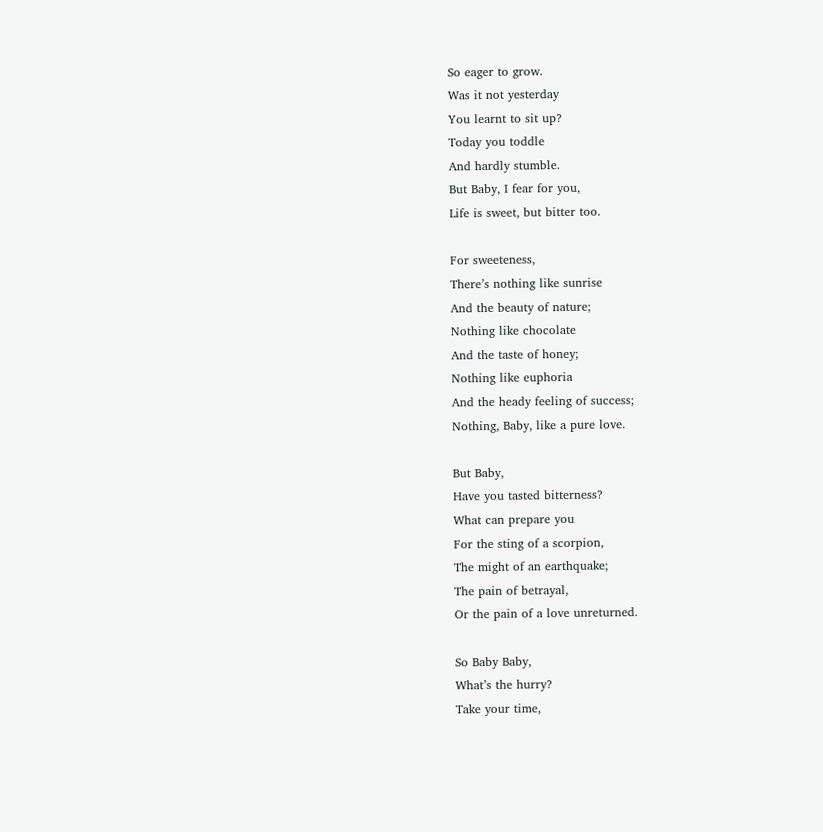So eager to grow.
Was it not yesterday
You learnt to sit up?
Today you toddle
And hardly stumble.
But Baby, I fear for you,
Life is sweet, but bitter too.

For sweeteness,
There’s nothing like sunrise
And the beauty of nature;
Nothing like chocolate
And the taste of honey;
Nothing like euphoria
And the heady feeling of success;
Nothing, Baby, like a pure love.

But Baby,
Have you tasted bitterness?
What can prepare you
For the sting of a scorpion,
The might of an earthquake;
The pain of betrayal,
Or the pain of a love unreturned.

So Baby Baby,
What’s the hurry?
Take your time,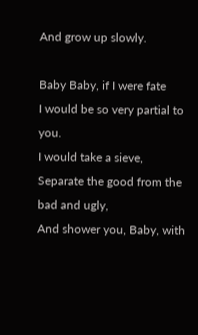And grow up slowly.

Baby Baby, if I were fate
I would be so very partial to you.
I would take a sieve,
Separate the good from the bad and ugly,
And shower you, Baby, with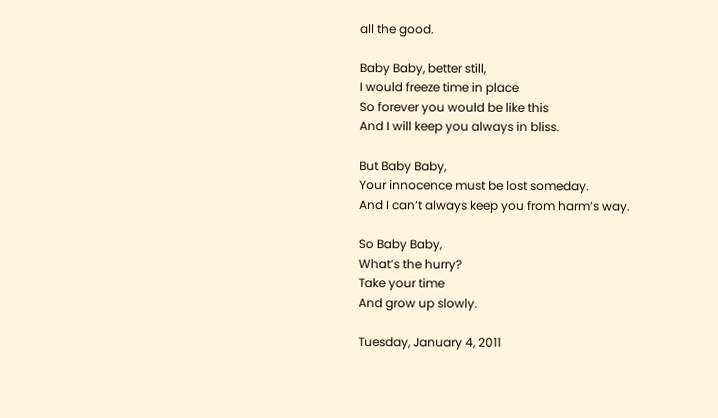all the good.

Baby Baby, better still,
I would freeze time in place
So forever you would be like this
And I will keep you always in bliss.

But Baby Baby,
Your innocence must be lost someday.
And I can’t always keep you from harm’s way.

So Baby Baby,
What’s the hurry?
Take your time
And grow up slowly.

Tuesday, January 4, 2011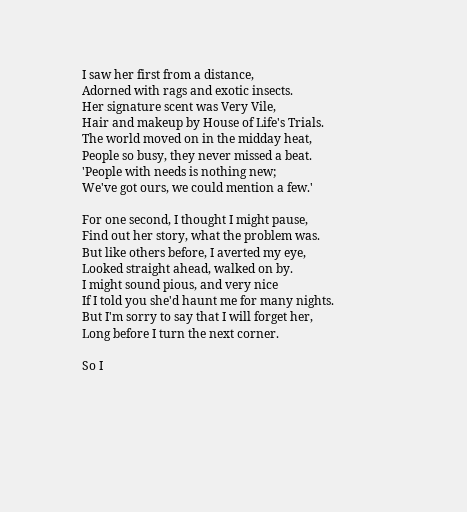I saw her first from a distance,
Adorned with rags and exotic insects.
Her signature scent was Very Vile,
Hair and makeup by House of Life's Trials.
The world moved on in the midday heat,
People so busy, they never missed a beat.
'People with needs is nothing new;
We've got ours, we could mention a few.'

For one second, I thought I might pause,
Find out her story, what the problem was.
But like others before, I averted my eye,
Looked straight ahead, walked on by.
I might sound pious, and very nice
If I told you she'd haunt me for many nights.
But I'm sorry to say that I will forget her,
Long before I turn the next corner.

So I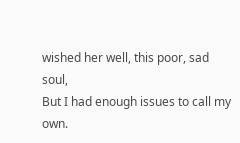wished her well, this poor, sad soul,
But I had enough issues to call my own.